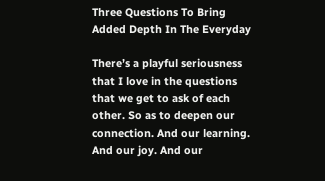Three Questions To Bring Added Depth In The Everyday

There’s a playful seriousness that I love in the questions that we get to ask of each other. So as to deepen our connection. And our learning. And our joy. And our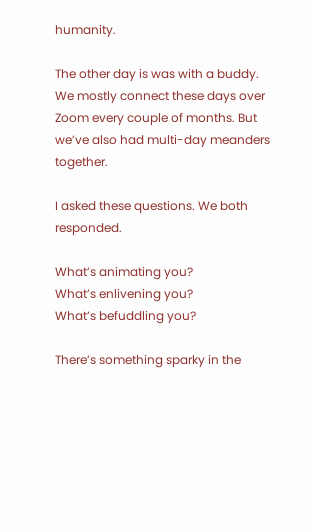humanity.

The other day is was with a buddy. We mostly connect these days over Zoom every couple of months. But we’ve also had multi-day meanders together.

I asked these questions. We both responded.

What’s animating you?
What’s enlivening you?
What’s befuddling you?

There’s something sparky in the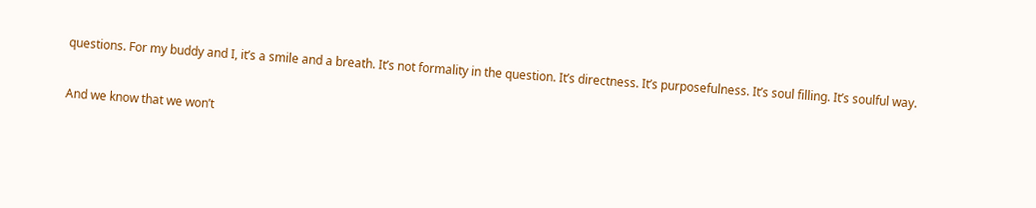questions. For my buddy and I, it’s a smile and a breath. It’s not formality in the question. It’s directness. It’s purposefulness. It’s soul filling. It’s soulful way.

And we know that we won’t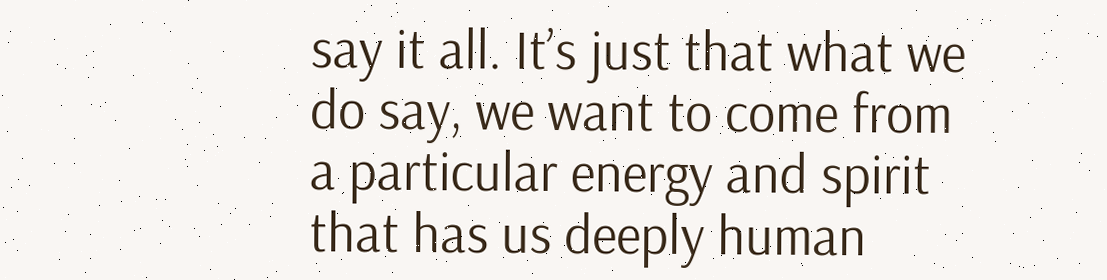say it all. It’s just that what we do say, we want to come from a particular energy and spirit that has us deeply human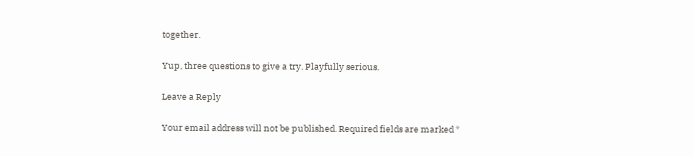together.

Yup, three questions to give a try. Playfully serious.

Leave a Reply

Your email address will not be published. Required fields are marked *